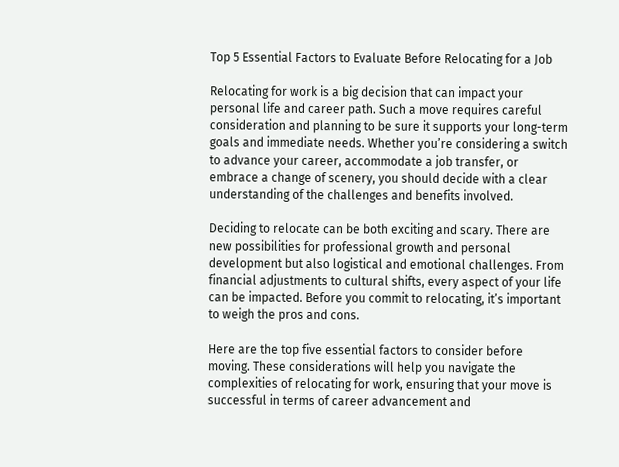Top 5 Essential Factors to Evaluate Before Relocating for a Job

Relocating for work is a big decision that can impact your personal life and career path. Such a move requires careful consideration and planning to be sure it supports your long-term goals and immediate needs. Whether you’re considering a switch to advance your career, accommodate a job transfer, or embrace a change of scenery, you should decide with a clear understanding of the challenges and benefits involved.

Deciding to relocate can be both exciting and scary. There are new possibilities for professional growth and personal development but also logistical and emotional challenges. From financial adjustments to cultural shifts, every aspect of your life can be impacted. Before you commit to relocating, it’s important to weigh the pros and cons.

Here are the top five essential factors to consider before moving. These considerations will help you navigate the complexities of relocating for work, ensuring that your move is successful in terms of career advancement and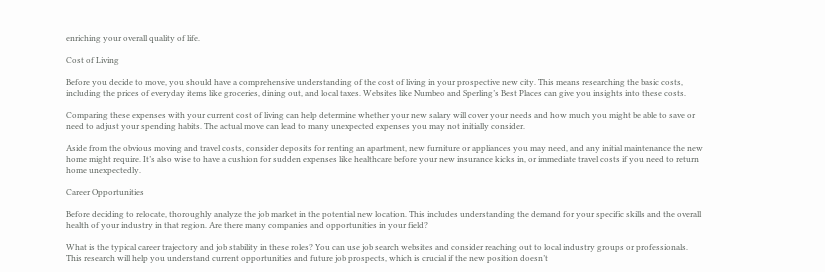enriching your overall quality of life.

Cost of Living

Before you decide to move, you should have a comprehensive understanding of the cost of living in your prospective new city. This means researching the basic costs, including the prices of everyday items like groceries, dining out, and local taxes. Websites like Numbeo and Sperling’s Best Places can give you insights into these costs.

Comparing these expenses with your current cost of living can help determine whether your new salary will cover your needs and how much you might be able to save or need to adjust your spending habits. The actual move can lead to many unexpected expenses you may not initially consider.

Aside from the obvious moving and travel costs, consider deposits for renting an apartment, new furniture or appliances you may need, and any initial maintenance the new home might require. It’s also wise to have a cushion for sudden expenses like healthcare before your new insurance kicks in, or immediate travel costs if you need to return home unexpectedly.

Career Opportunities

Before deciding to relocate, thoroughly analyze the job market in the potential new location. This includes understanding the demand for your specific skills and the overall health of your industry in that region. Are there many companies and opportunities in your field?

What is the typical career trajectory and job stability in these roles? You can use job search websites and consider reaching out to local industry groups or professionals. This research will help you understand current opportunities and future job prospects, which is crucial if the new position doesn’t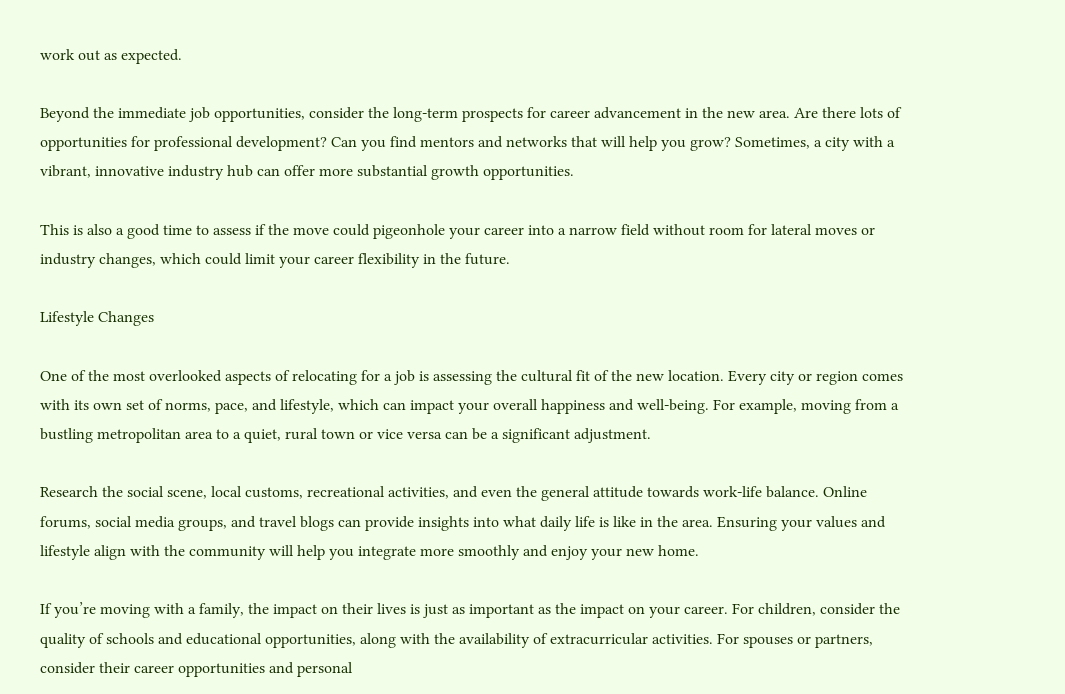work out as expected.

Beyond the immediate job opportunities, consider the long-term prospects for career advancement in the new area. Are there lots of opportunities for professional development? Can you find mentors and networks that will help you grow? Sometimes, a city with a vibrant, innovative industry hub can offer more substantial growth opportunities.

This is also a good time to assess if the move could pigeonhole your career into a narrow field without room for lateral moves or industry changes, which could limit your career flexibility in the future.

Lifestyle Changes

One of the most overlooked aspects of relocating for a job is assessing the cultural fit of the new location. Every city or region comes with its own set of norms, pace, and lifestyle, which can impact your overall happiness and well-being. For example, moving from a bustling metropolitan area to a quiet, rural town or vice versa can be a significant adjustment.

Research the social scene, local customs, recreational activities, and even the general attitude towards work-life balance. Online forums, social media groups, and travel blogs can provide insights into what daily life is like in the area. Ensuring your values and lifestyle align with the community will help you integrate more smoothly and enjoy your new home.

If you’re moving with a family, the impact on their lives is just as important as the impact on your career. For children, consider the quality of schools and educational opportunities, along with the availability of extracurricular activities. For spouses or partners, consider their career opportunities and personal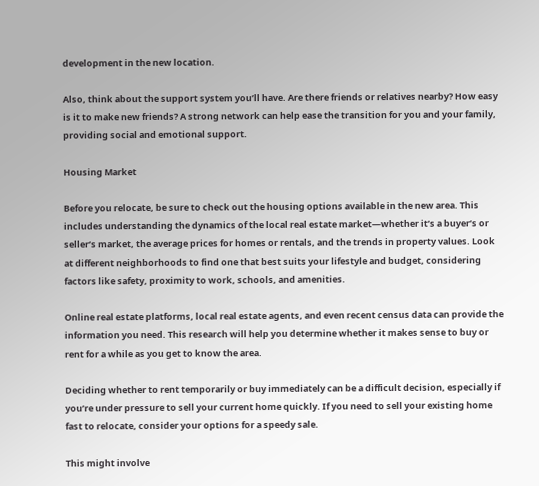development in the new location.

Also, think about the support system you’ll have. Are there friends or relatives nearby? How easy is it to make new friends? A strong network can help ease the transition for you and your family, providing social and emotional support.

Housing Market

Before you relocate, be sure to check out the housing options available in the new area. This includes understanding the dynamics of the local real estate market—whether it’s a buyer’s or seller’s market, the average prices for homes or rentals, and the trends in property values. Look at different neighborhoods to find one that best suits your lifestyle and budget, considering factors like safety, proximity to work, schools, and amenities.

Online real estate platforms, local real estate agents, and even recent census data can provide the information you need. This research will help you determine whether it makes sense to buy or rent for a while as you get to know the area.

Deciding whether to rent temporarily or buy immediately can be a difficult decision, especially if you’re under pressure to sell your current home quickly. If you need to sell your existing home fast to relocate, consider your options for a speedy sale.

This might involve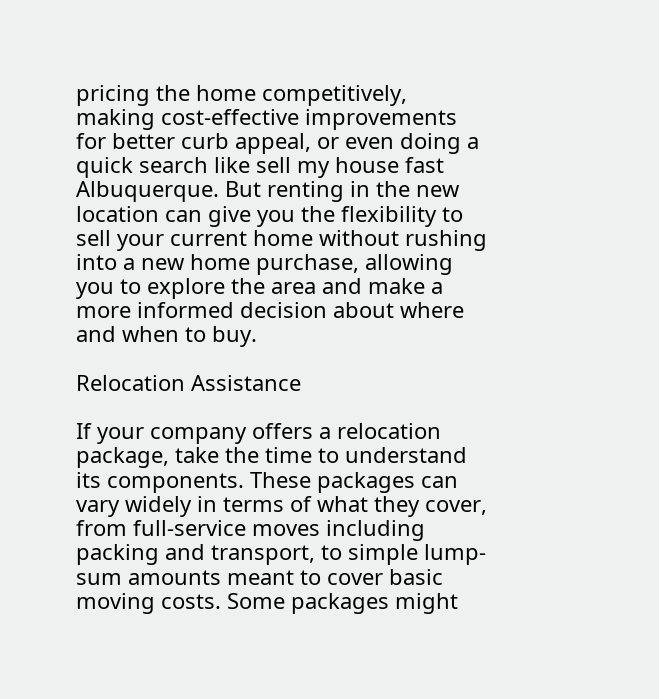pricing the home competitively, making cost-effective improvements for better curb appeal, or even doing a quick search like sell my house fast Albuquerque. But renting in the new location can give you the flexibility to sell your current home without rushing into a new home purchase, allowing you to explore the area and make a more informed decision about where and when to buy.

Relocation Assistance

If your company offers a relocation package, take the time to understand its components. These packages can vary widely in terms of what they cover, from full-service moves including packing and transport, to simple lump-sum amounts meant to cover basic moving costs. Some packages might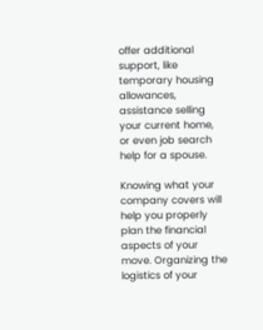offer additional support, like temporary housing allowances, assistance selling your current home, or even job search help for a spouse.

Knowing what your company covers will help you properly plan the financial aspects of your move. Organizing the logistics of your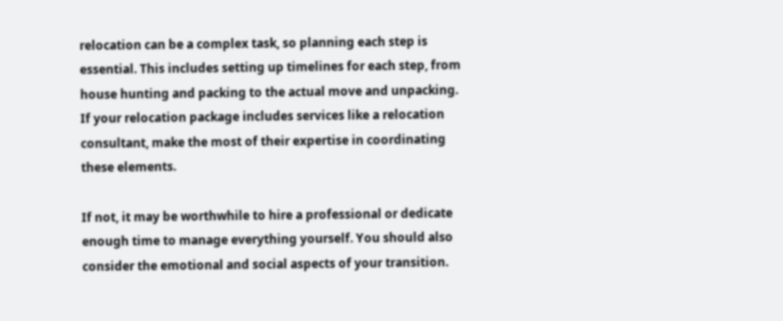relocation can be a complex task, so planning each step is essential. This includes setting up timelines for each step, from house hunting and packing to the actual move and unpacking. If your relocation package includes services like a relocation consultant, make the most of their expertise in coordinating these elements.

If not, it may be worthwhile to hire a professional or dedicate enough time to manage everything yourself. You should also consider the emotional and social aspects of your transition.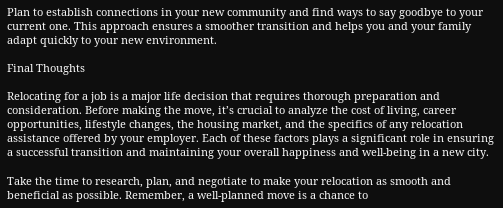Plan to establish connections in your new community and find ways to say goodbye to your current one. This approach ensures a smoother transition and helps you and your family adapt quickly to your new environment.

Final Thoughts

Relocating for a job is a major life decision that requires thorough preparation and consideration. Before making the move, it’s crucial to analyze the cost of living, career opportunities, lifestyle changes, the housing market, and the specifics of any relocation assistance offered by your employer. Each of these factors plays a significant role in ensuring a successful transition and maintaining your overall happiness and well-being in a new city.

Take the time to research, plan, and negotiate to make your relocation as smooth and beneficial as possible. Remember, a well-planned move is a chance to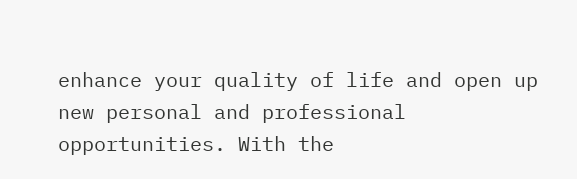enhance your quality of life and open up new personal and professional opportunities. With the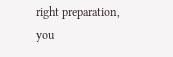right preparation, you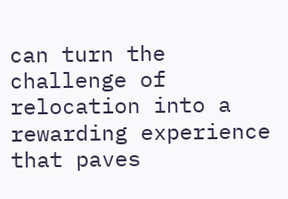can turn the challenge of relocation into a rewarding experience that paves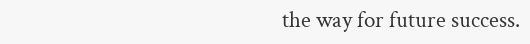the way for future success.